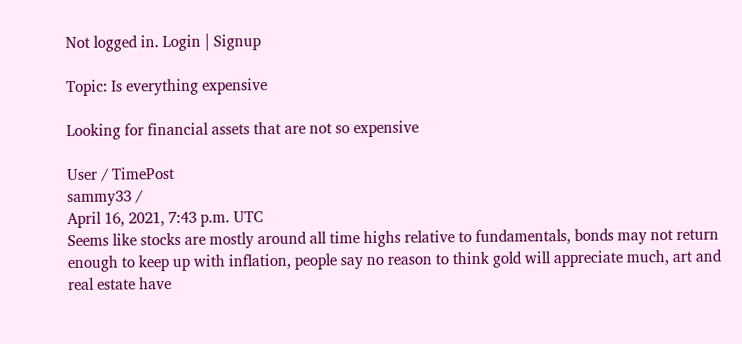Not logged in. Login | Signup

Topic: Is everything expensive

Looking for financial assets that are not so expensive

User / TimePost
sammy33 /
April 16, 2021, 7:43 p.m. UTC
Seems like stocks are mostly around all time highs relative to fundamentals, bonds may not return enough to keep up with inflation, people say no reason to think gold will appreciate much, art and real estate have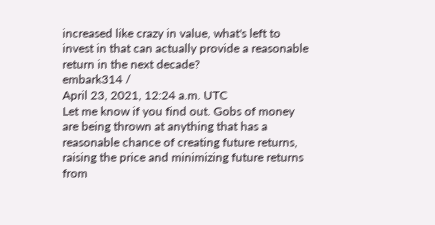increased like crazy in value, what's left to invest in that can actually provide a reasonable return in the next decade?
embark314 /
April 23, 2021, 12:24 a.m. UTC
Let me know if you find out. Gobs of money are being thrown at anything that has a reasonable chance of creating future returns, raising the price and minimizing future returns from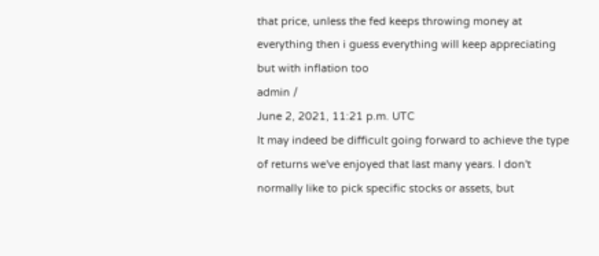that price, unless the fed keeps throwing money at everything then i guess everything will keep appreciating but with inflation too
admin /
June 2, 2021, 11:21 p.m. UTC
It may indeed be difficult going forward to achieve the type of returns we've enjoyed that last many years. I don't normally like to pick specific stocks or assets, but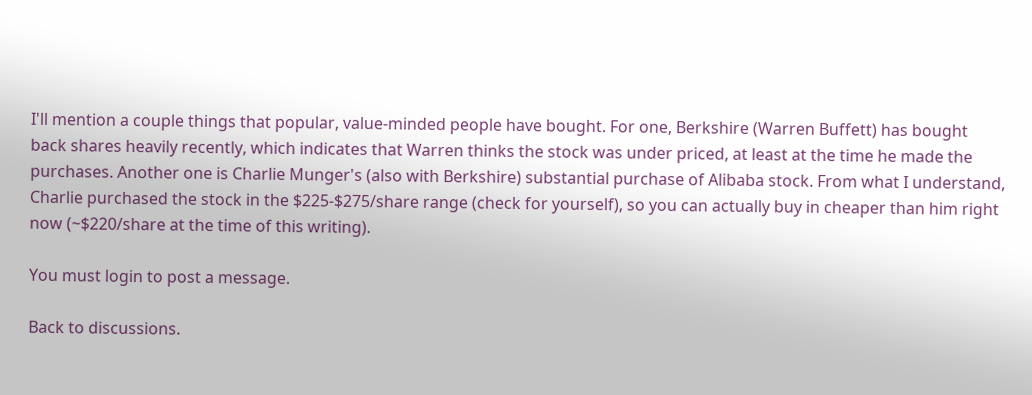I'll mention a couple things that popular, value-minded people have bought. For one, Berkshire (Warren Buffett) has bought back shares heavily recently, which indicates that Warren thinks the stock was under priced, at least at the time he made the purchases. Another one is Charlie Munger's (also with Berkshire) substantial purchase of Alibaba stock. From what I understand, Charlie purchased the stock in the $225-$275/share range (check for yourself), so you can actually buy in cheaper than him right now (~$220/share at the time of this writing).

You must login to post a message.

Back to discussions.